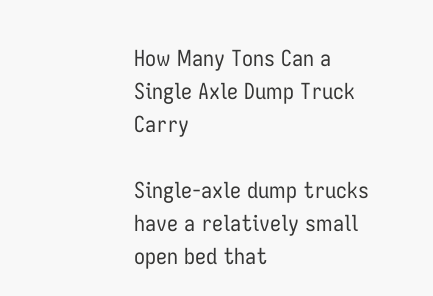How Many Tons Can a Single Axle Dump Truck Carry

Single-axle dump trucks have a relatively small open bed that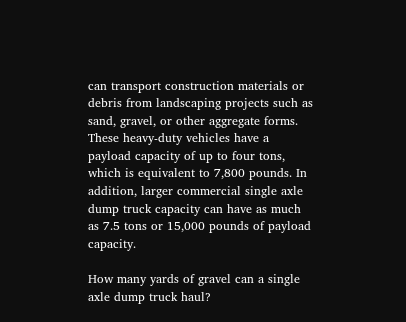can transport construction materials or debris from landscaping projects such as sand, gravel, or other aggregate forms. These heavy-duty vehicles have a payload capacity of up to four tons, which is equivalent to 7,800 pounds. In addition, larger commercial single axle dump truck capacity can have as much as 7.5 tons or 15,000 pounds of payload capacity.

How many yards of gravel can a single axle dump truck haul?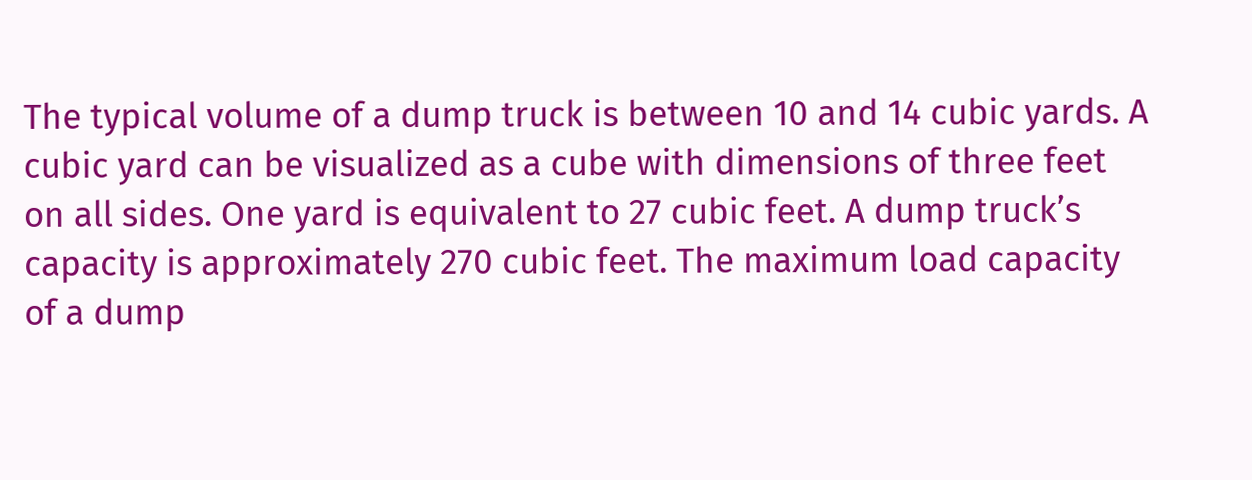The typical volume of a dump truck is between 10 and 14 cubic yards. A cubic yard can be visualized as a cube with dimensions of three feet on all sides. One yard is equivalent to 27 cubic feet. A dump truck’s capacity is approximately 270 cubic feet. The maximum load capacity of a dump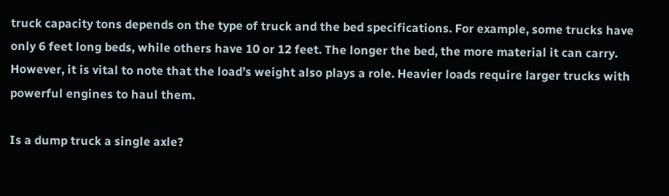truck capacity tons depends on the type of truck and the bed specifications. For example, some trucks have only 6 feet long beds, while others have 10 or 12 feet. The longer the bed, the more material it can carry. However, it is vital to note that the load’s weight also plays a role. Heavier loads require larger trucks with powerful engines to haul them.

Is a dump truck a single axle?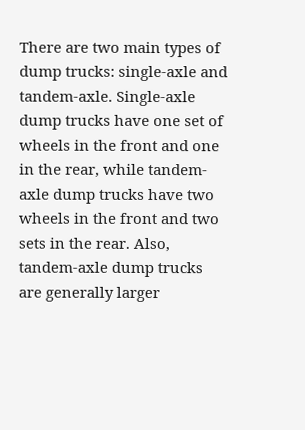There are two main types of dump trucks: single-axle and tandem-axle. Single-axle dump trucks have one set of wheels in the front and one in the rear, while tandem-axle dump trucks have two wheels in the front and two sets in the rear. Also, tandem-axle dump trucks are generally larger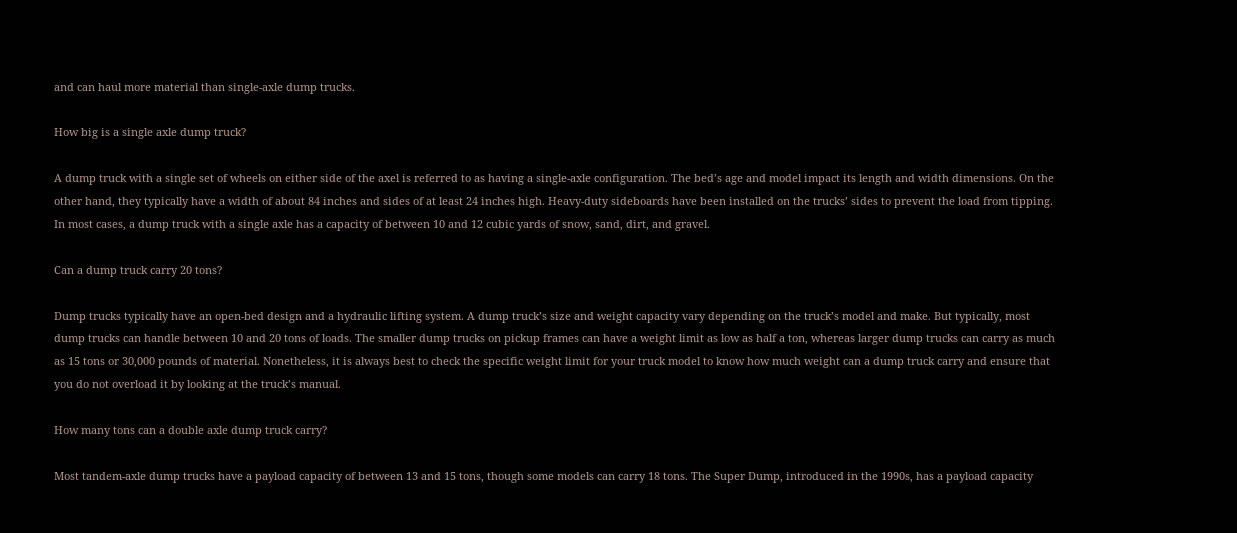and can haul more material than single-axle dump trucks.

How big is a single axle dump truck?

A dump truck with a single set of wheels on either side of the axel is referred to as having a single-axle configuration. The bed’s age and model impact its length and width dimensions. On the other hand, they typically have a width of about 84 inches and sides of at least 24 inches high. Heavy-duty sideboards have been installed on the trucks’ sides to prevent the load from tipping. In most cases, a dump truck with a single axle has a capacity of between 10 and 12 cubic yards of snow, sand, dirt, and gravel.

Can a dump truck carry 20 tons?

Dump trucks typically have an open-bed design and a hydraulic lifting system. A dump truck’s size and weight capacity vary depending on the truck’s model and make. But typically, most dump trucks can handle between 10 and 20 tons of loads. The smaller dump trucks on pickup frames can have a weight limit as low as half a ton, whereas larger dump trucks can carry as much as 15 tons or 30,000 pounds of material. Nonetheless, it is always best to check the specific weight limit for your truck model to know how much weight can a dump truck carry and ensure that you do not overload it by looking at the truck’s manual.

How many tons can a double axle dump truck carry?

Most tandem-axle dump trucks have a payload capacity of between 13 and 15 tons, though some models can carry 18 tons. The Super Dump, introduced in the 1990s, has a payload capacity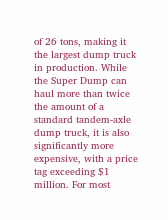of 26 tons, making it the largest dump truck in production. While the Super Dump can haul more than twice the amount of a standard tandem-axle dump truck, it is also significantly more expensive, with a price tag exceeding $1 million. For most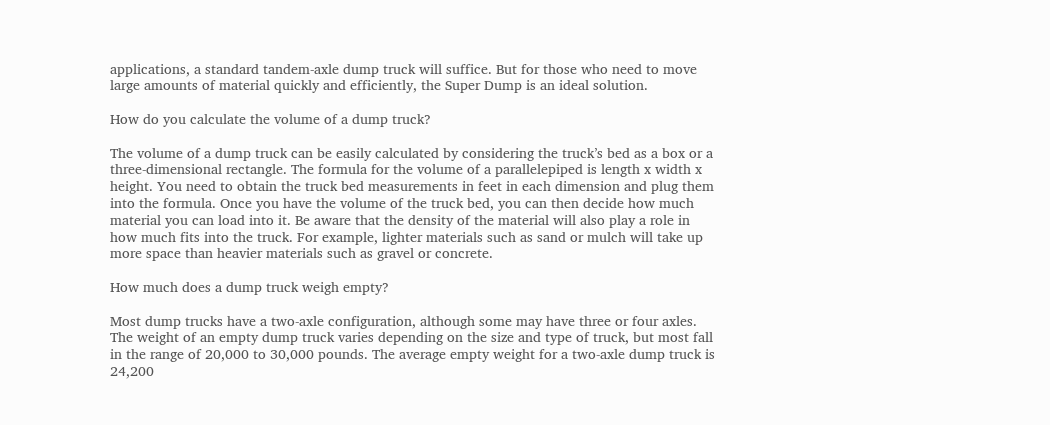applications, a standard tandem-axle dump truck will suffice. But for those who need to move large amounts of material quickly and efficiently, the Super Dump is an ideal solution.

How do you calculate the volume of a dump truck?

The volume of a dump truck can be easily calculated by considering the truck’s bed as a box or a three-dimensional rectangle. The formula for the volume of a parallelepiped is length x width x height. You need to obtain the truck bed measurements in feet in each dimension and plug them into the formula. Once you have the volume of the truck bed, you can then decide how much material you can load into it. Be aware that the density of the material will also play a role in how much fits into the truck. For example, lighter materials such as sand or mulch will take up more space than heavier materials such as gravel or concrete.

How much does a dump truck weigh empty?

Most dump trucks have a two-axle configuration, although some may have three or four axles. The weight of an empty dump truck varies depending on the size and type of truck, but most fall in the range of 20,000 to 30,000 pounds. The average empty weight for a two-axle dump truck is 24,200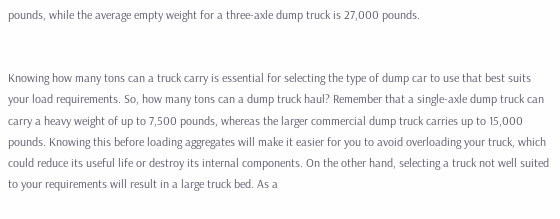pounds, while the average empty weight for a three-axle dump truck is 27,000 pounds.


Knowing how many tons can a truck carry is essential for selecting the type of dump car to use that best suits your load requirements. So, how many tons can a dump truck haul? Remember that a single-axle dump truck can carry a heavy weight of up to 7,500 pounds, whereas the larger commercial dump truck carries up to 15,000 pounds. Knowing this before loading aggregates will make it easier for you to avoid overloading your truck, which could reduce its useful life or destroy its internal components. On the other hand, selecting a truck not well suited to your requirements will result in a large truck bed. As a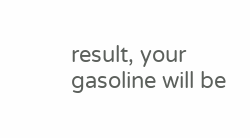result, your gasoline will be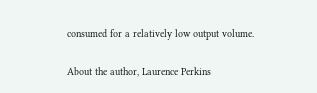consumed for a relatively low output volume.

About the author, Laurence Perkins